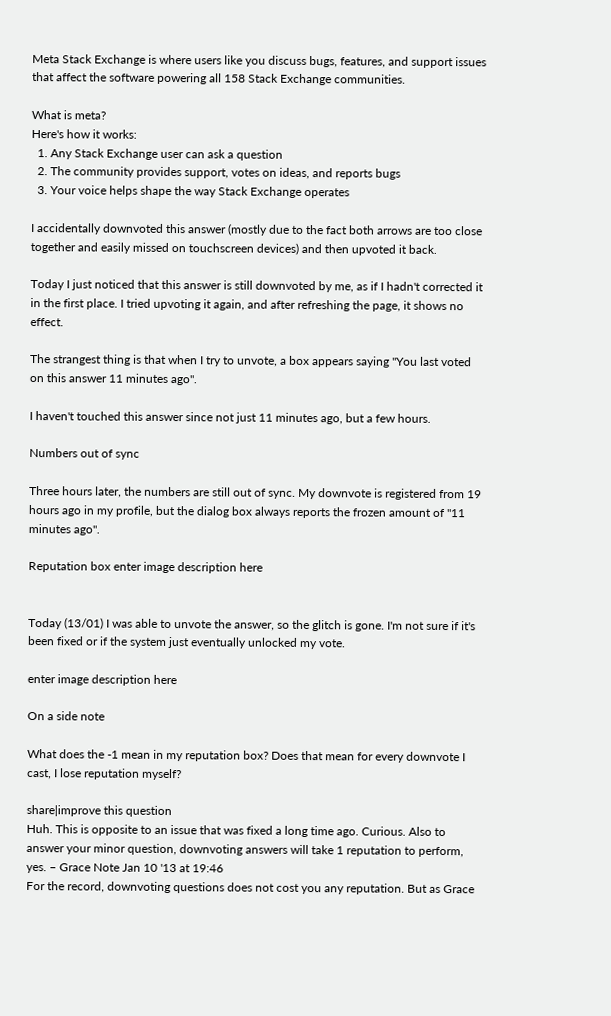Meta Stack Exchange is where users like you discuss bugs, features, and support issues that affect the software powering all 158 Stack Exchange communities.

What is meta?
Here's how it works:
  1. Any Stack Exchange user can ask a question
  2. The community provides support, votes on ideas, and reports bugs
  3. Your voice helps shape the way Stack Exchange operates

I accidentally downvoted this answer (mostly due to the fact both arrows are too close together and easily missed on touchscreen devices) and then upvoted it back.

Today I just noticed that this answer is still downvoted by me, as if I hadn't corrected it in the first place. I tried upvoting it again, and after refreshing the page, it shows no effect.

The strangest thing is that when I try to unvote, a box appears saying "You last voted on this answer 11 minutes ago".

I haven't touched this answer since not just 11 minutes ago, but a few hours.

Numbers out of sync

Three hours later, the numbers are still out of sync. My downvote is registered from 19 hours ago in my profile, but the dialog box always reports the frozen amount of "11 minutes ago".

Reputation box enter image description here


Today (13/01) I was able to unvote the answer, so the glitch is gone. I'm not sure if it's been fixed or if the system just eventually unlocked my vote.

enter image description here

On a side note

What does the -1 mean in my reputation box? Does that mean for every downvote I cast, I lose reputation myself?

share|improve this question
Huh. This is opposite to an issue that was fixed a long time ago. Curious. Also to answer your minor question, downvoting answers will take 1 reputation to perform, yes. – Grace Note Jan 10 '13 at 19:46
For the record, downvoting questions does not cost you any reputation. But as Grace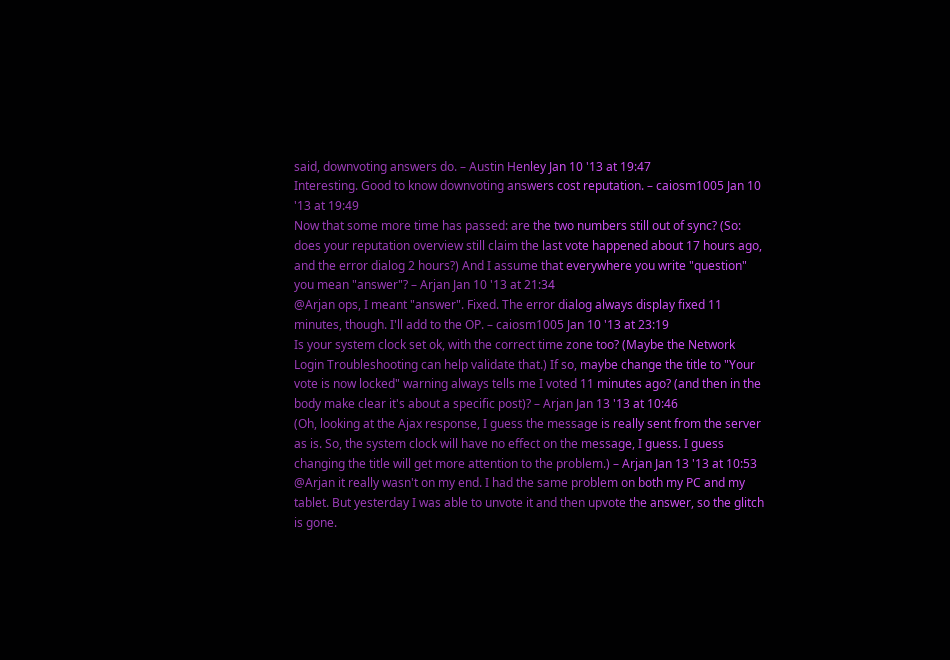said, downvoting answers do. – Austin Henley Jan 10 '13 at 19:47
Interesting. Good to know downvoting answers cost reputation. – caiosm1005 Jan 10 '13 at 19:49
Now that some more time has passed: are the two numbers still out of sync? (So: does your reputation overview still claim the last vote happened about 17 hours ago, and the error dialog 2 hours?) And I assume that everywhere you write "question" you mean "answer"? – Arjan Jan 10 '13 at 21:34
@Arjan ops, I meant "answer". Fixed. The error dialog always display fixed 11 minutes, though. I'll add to the OP. – caiosm1005 Jan 10 '13 at 23:19
Is your system clock set ok, with the correct time zone too? (Maybe the Network Login Troubleshooting can help validate that.) If so, maybe change the title to "Your vote is now locked" warning always tells me I voted 11 minutes ago? (and then in the body make clear it's about a specific post)? – Arjan Jan 13 '13 at 10:46
(Oh, looking at the Ajax response, I guess the message is really sent from the server as is. So, the system clock will have no effect on the message, I guess. I guess changing the title will get more attention to the problem.) – Arjan Jan 13 '13 at 10:53
@Arjan it really wasn't on my end. I had the same problem on both my PC and my tablet. But yesterday I was able to unvote it and then upvote the answer, so the glitch is gone.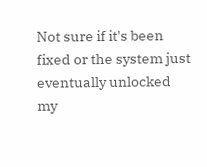Not sure if it's been fixed or the system just eventually unlocked my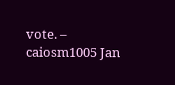vote. – caiosm1005 Jan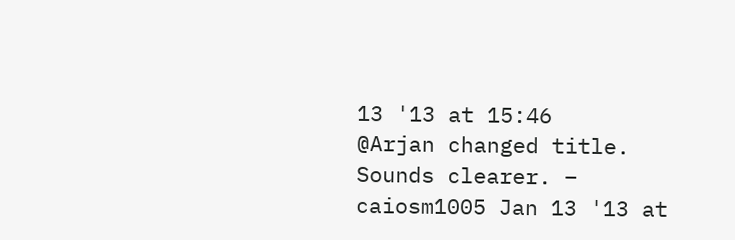13 '13 at 15:46
@Arjan changed title. Sounds clearer. – caiosm1005 Jan 13 '13 at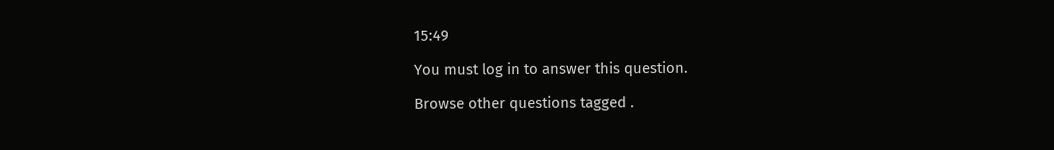15:49

You must log in to answer this question.

Browse other questions tagged .